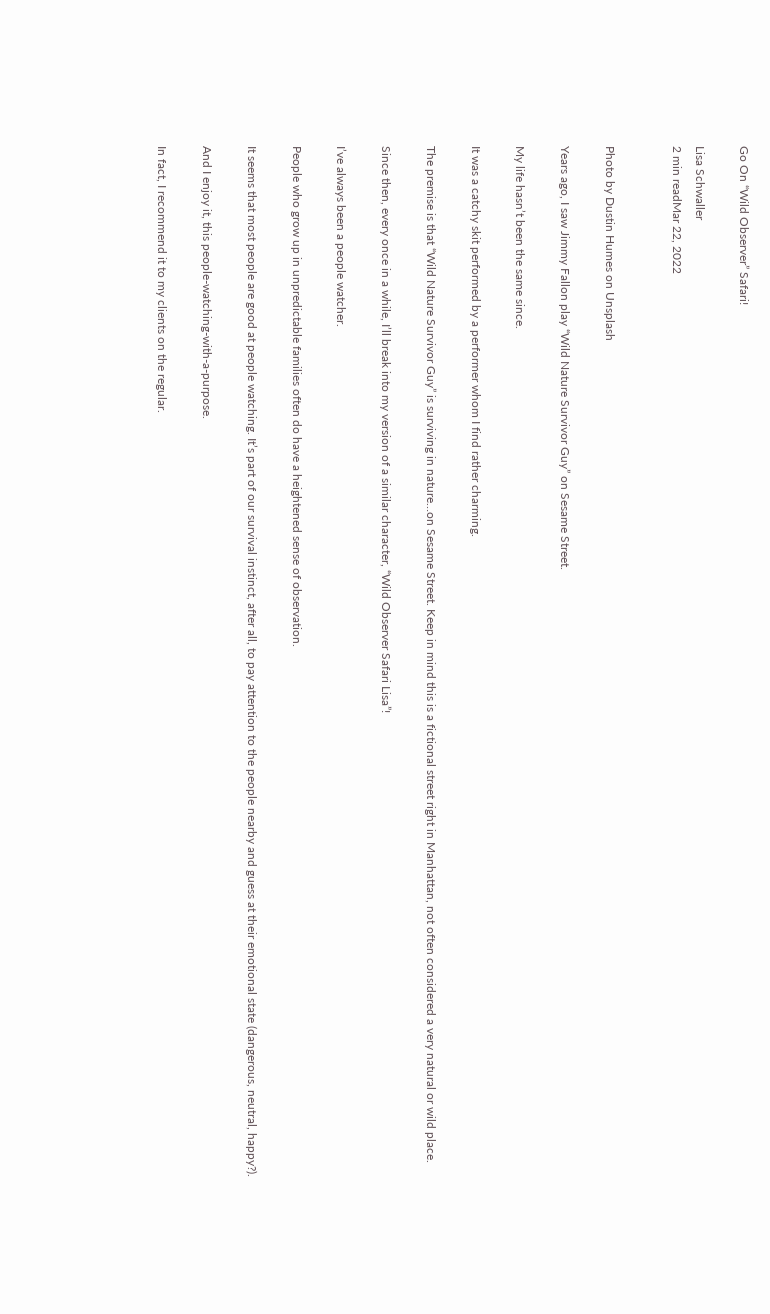Go On “Wild Observer” Safari!

Lisa Schwaller
2 min readMar 22, 2022


Photo by Dustin Humes on Unsplash

Years ago, I saw Jimmy Fallon play “Wild Nature Survivor Guy” on Sesame Street.

My life hasn’t been the same since.

It was a catchy skit performed by a performer whom I find rather charming.

The premise is that “Wild Nature Survivor Guy” is surviving in nature…on Sesame Street. Keep in mind this is a fictional street right in Manhattan, not often considered a very natural or wild place.

Since then, every once in a while, I’ll break into my version of a similar character, “Wild Observer Safari Lisa”!

I’ve always been a people watcher.

People who grow up in unpredictable families often do have a heightened sense of observation.

It seems that most people are good at people watching. It’s part of our survival instinct, after all, to pay attention to the people nearby and guess at their emotional state (dangerous, neutral, happy?).

And I enjoy it, this people-watching-with-a-purpose.

In fact, I recommend it to my clients on the regular.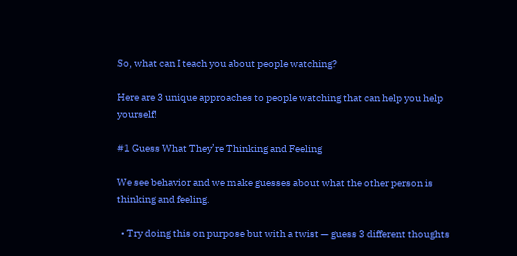So, what can I teach you about people watching?

Here are 3 unique approaches to people watching that can help you help yourself!

#1 Guess What They’re Thinking and Feeling

We see behavior and we make guesses about what the other person is thinking and feeling.

  • Try doing this on purpose but with a twist — guess 3 different thoughts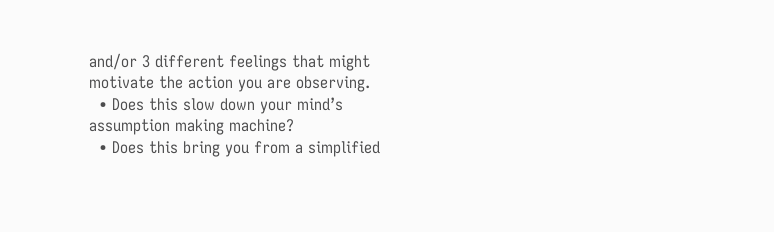and/or 3 different feelings that might motivate the action you are observing.
  • Does this slow down your mind’s assumption making machine?
  • Does this bring you from a simplified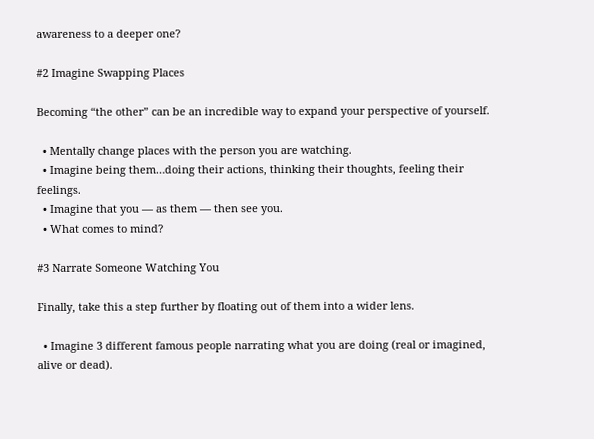awareness to a deeper one?

#2 Imagine Swapping Places

Becoming “the other” can be an incredible way to expand your perspective of yourself.

  • Mentally change places with the person you are watching.
  • Imagine being them…doing their actions, thinking their thoughts, feeling their feelings.
  • Imagine that you — as them — then see you.
  • What comes to mind?

#3 Narrate Someone Watching You

Finally, take this a step further by floating out of them into a wider lens.

  • Imagine 3 different famous people narrating what you are doing (real or imagined, alive or dead).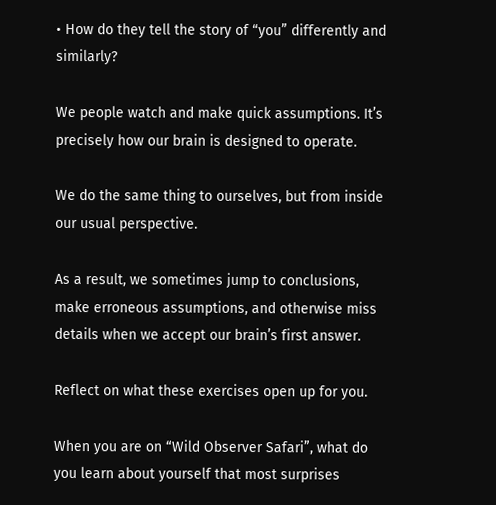• How do they tell the story of “you” differently and similarly?

We people watch and make quick assumptions. It’s precisely how our brain is designed to operate.

We do the same thing to ourselves, but from inside our usual perspective.

As a result, we sometimes jump to conclusions, make erroneous assumptions, and otherwise miss details when we accept our brain’s first answer.

Reflect on what these exercises open up for you.

When you are on “Wild Observer Safari”, what do you learn about yourself that most surprises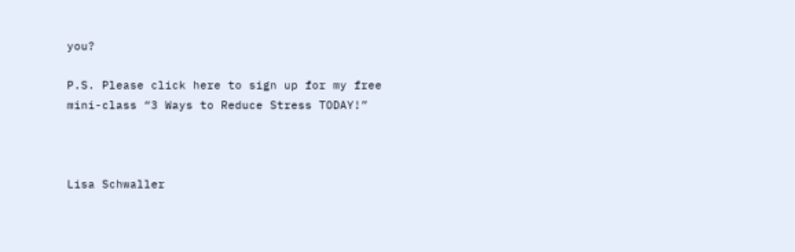you?

P.S. Please click here to sign up for my free mini-class “3 Ways to Reduce Stress TODAY!”



Lisa Schwaller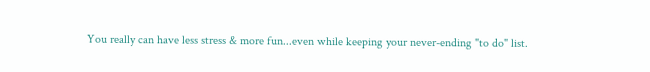You really can have less stress & more fun...even while keeping your never-ending "to do" list.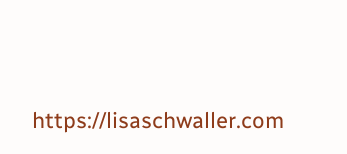https://lisaschwaller.com